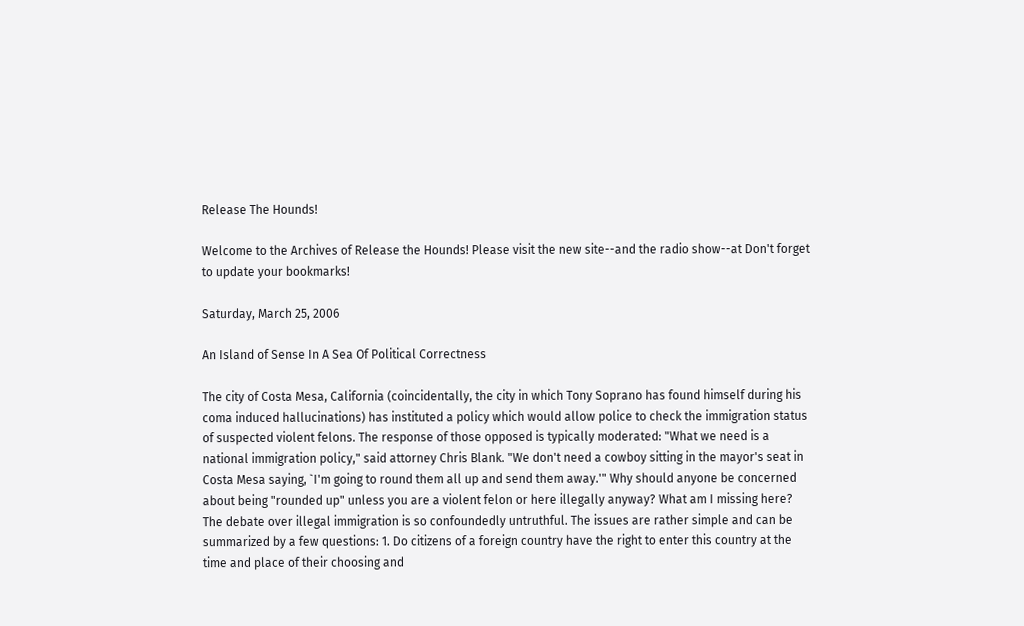Release The Hounds!

Welcome to the Archives of Release the Hounds! Please visit the new site--and the radio show--at Don't forget to update your bookmarks!

Saturday, March 25, 2006

An Island of Sense In A Sea Of Political Correctness

The city of Costa Mesa, California (coincidentally, the city in which Tony Soprano has found himself during his coma induced hallucinations) has instituted a policy which would allow police to check the immigration status of suspected violent felons. The response of those opposed is typically moderated: "What we need is a national immigration policy," said attorney Chris Blank. "We don't need a cowboy sitting in the mayor's seat in Costa Mesa saying, `I'm going to round them all up and send them away.'" Why should anyone be concerned about being "rounded up" unless you are a violent felon or here illegally anyway? What am I missing here? The debate over illegal immigration is so confoundedly untruthful. The issues are rather simple and can be summarized by a few questions: 1. Do citizens of a foreign country have the right to enter this country at the time and place of their choosing and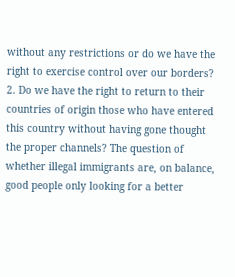without any restrictions or do we have the right to exercise control over our borders? 2. Do we have the right to return to their countries of origin those who have entered this country without having gone thought the proper channels? The question of whether illegal immigrants are, on balance, good people only looking for a better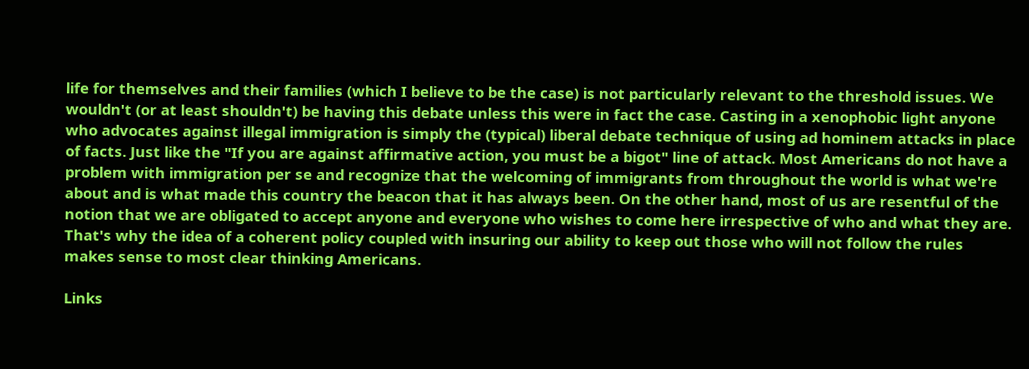life for themselves and their families (which I believe to be the case) is not particularly relevant to the threshold issues. We wouldn't (or at least shouldn't) be having this debate unless this were in fact the case. Casting in a xenophobic light anyone who advocates against illegal immigration is simply the (typical) liberal debate technique of using ad hominem attacks in place of facts. Just like the "If you are against affirmative action, you must be a bigot" line of attack. Most Americans do not have a problem with immigration per se and recognize that the welcoming of immigrants from throughout the world is what we're about and is what made this country the beacon that it has always been. On the other hand, most of us are resentful of the notion that we are obligated to accept anyone and everyone who wishes to come here irrespective of who and what they are. That's why the idea of a coherent policy coupled with insuring our ability to keep out those who will not follow the rules makes sense to most clear thinking Americans.

Links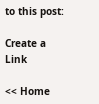to this post:

Create a Link

<< Home